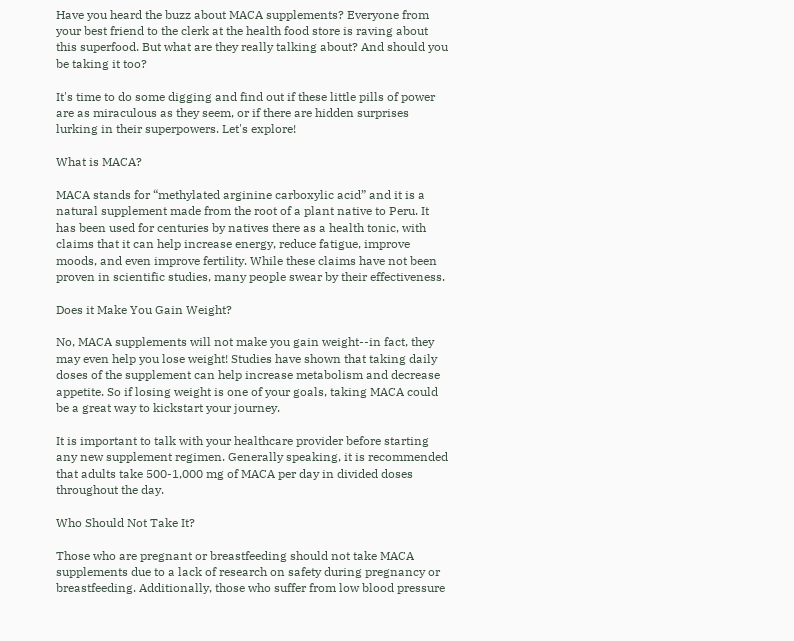Have you heard the buzz about MACA supplements? Everyone from your best friend to the clerk at the health food store is raving about this superfood. But what are they really talking about? And should you be taking it too?

It's time to do some digging and find out if these little pills of power are as miraculous as they seem, or if there are hidden surprises lurking in their superpowers. Let's explore!

What is MACA?

MACA stands for “methylated arginine carboxylic acid” and it is a natural supplement made from the root of a plant native to Peru. It has been used for centuries by natives there as a health tonic, with claims that it can help increase energy, reduce fatigue, improve moods, and even improve fertility. While these claims have not been proven in scientific studies, many people swear by their effectiveness.

Does it Make You Gain Weight?

No, MACA supplements will not make you gain weight--in fact, they may even help you lose weight! Studies have shown that taking daily doses of the supplement can help increase metabolism and decrease appetite. So if losing weight is one of your goals, taking MACA could be a great way to kickstart your journey.

It is important to talk with your healthcare provider before starting any new supplement regimen. Generally speaking, it is recommended that adults take 500-1,000 mg of MACA per day in divided doses throughout the day.

Who Should Not Take It?

Those who are pregnant or breastfeeding should not take MACA supplements due to a lack of research on safety during pregnancy or breastfeeding. Additionally, those who suffer from low blood pressure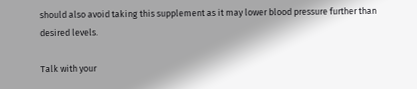should also avoid taking this supplement as it may lower blood pressure further than desired levels.

Talk with your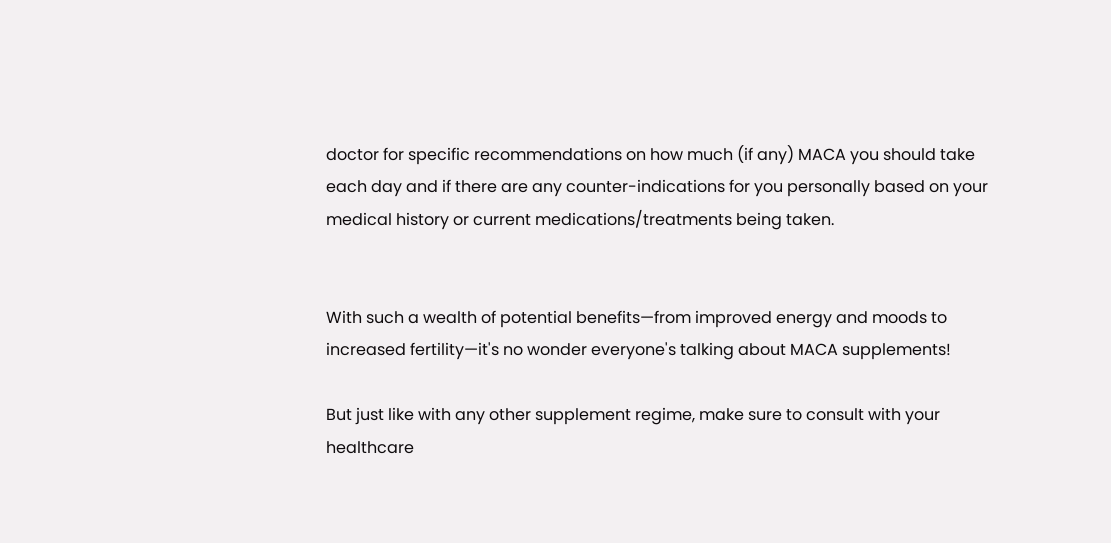doctor for specific recommendations on how much (if any) MACA you should take each day and if there are any counter-indications for you personally based on your medical history or current medications/treatments being taken.


With such a wealth of potential benefits—from improved energy and moods to increased fertility—it's no wonder everyone's talking about MACA supplements!

But just like with any other supplement regime, make sure to consult with your healthcare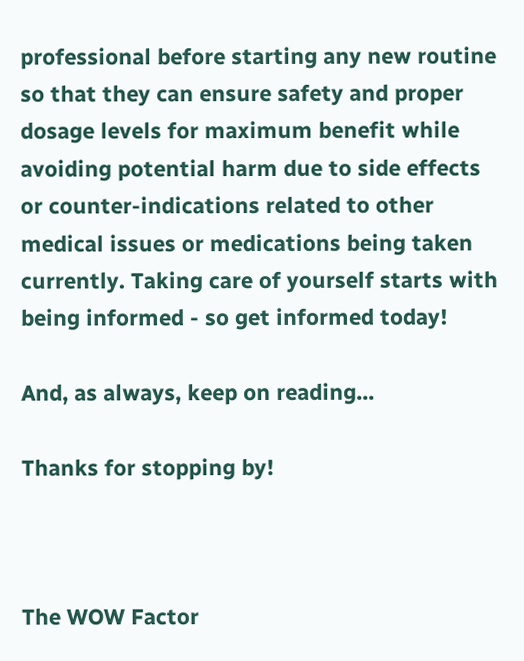professional before starting any new routine so that they can ensure safety and proper dosage levels for maximum benefit while avoiding potential harm due to side effects or counter-indications related to other medical issues or medications being taken currently. Taking care of yourself starts with being informed - so get informed today!

And, as always, keep on reading...

Thanks for stopping by!



The WOW Factor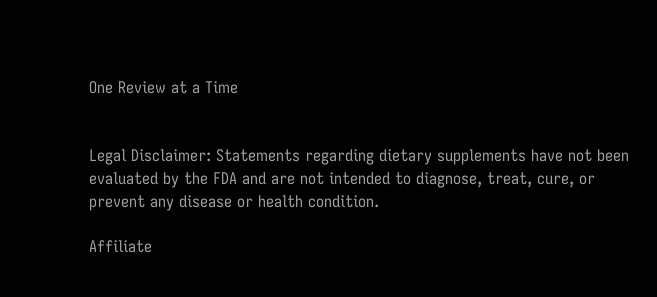One Review at a Time


Legal Disclaimer: Statements regarding dietary supplements have not been evaluated by the FDA and are not intended to diagnose, treat, cure, or prevent any disease or health condition.

Affiliate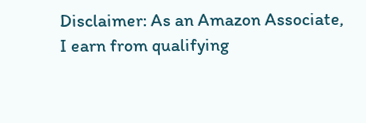Disclaimer: As an Amazon Associate, I earn from qualifying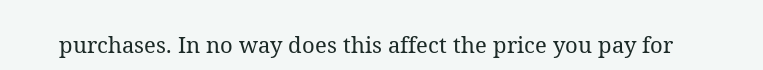purchases. In no way does this affect the price you pay for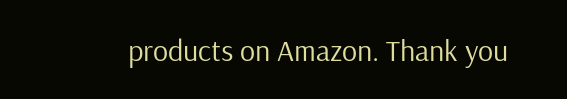products on Amazon. Thank you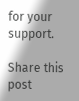for your support.

Share this post